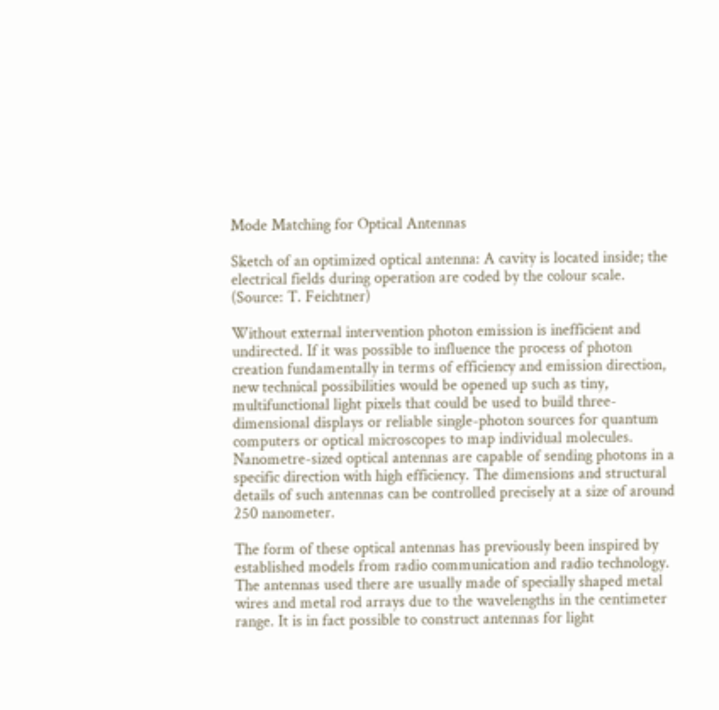Mode Matching for Optical Antennas

Sketch of an optimized optical antenna: A cavity is located inside; the electrical fields during operation are coded by the colour scale. (Source: T. Feichtner)

Without external intervention photon emission is inefficient and undirected. If it was possible to influence the process of photon creation fundamentally in terms of efficiency and emission direction, new technical possibilities would be opened up such as tiny, multifunctional light pixels that could be used to build three-dimensional displays or reliable single-photon sources for quantum computers or optical microscopes to map individual molecules. Nanometre-sized optical antennas are capable of sending photons in a specific direction with high efficiency. The dimensions and structural details of such antennas can be controlled precisely at a size of around 250 nanometer.

The form of these optical antennas has previously been inspired by established models from radio communication and radio technology. The antennas used there are usually made of specially shaped metal wires and metal rod arrays due to the wavelengths in the centimeter range. It is in fact possible to construct antennas for light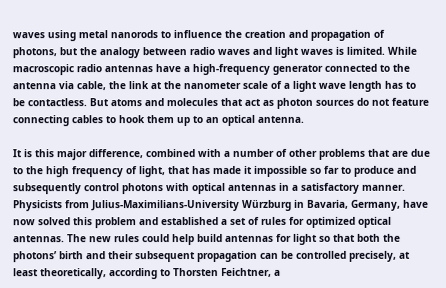waves using metal nanorods to influence the creation and propagation of photons, but the analogy between radio waves and light waves is limited. While macroscopic radio antennas have a high-frequency generator connected to the antenna via cable, the link at the nanometer scale of a light wave length has to be contactless. But atoms and molecules that act as photon sources do not feature connecting cables to hook them up to an optical antenna.

It is this major difference, combined with a number of other problems that are due to the high frequency of light, that has made it impossible so far to produce and subsequently control photons with optical antennas in a satisfactory manner. Physicists from Julius-Maximilians-University Würzburg in Bavaria, Germany, have now solved this problem and established a set of rules for optimized optical antennas. The new rules could help build antennas for light so that both the photons’ birth and their subsequent propagation can be controlled precisely, at least theoretically, according to Thorsten Feichtner, a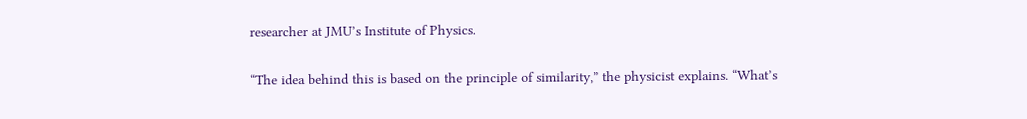researcher at JMU’s Institute of Physics.

“The idea behind this is based on the principle of similarity,” the physicist explains. “What’s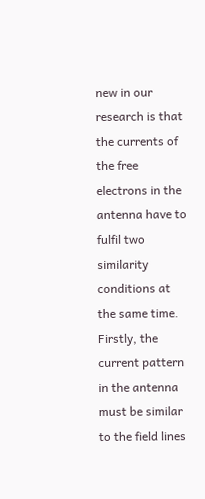new in our research is that the currents of the free electrons in the antenna have to fulfil two similarity conditions at the same time. Firstly, the current pattern in the antenna must be similar to the field lines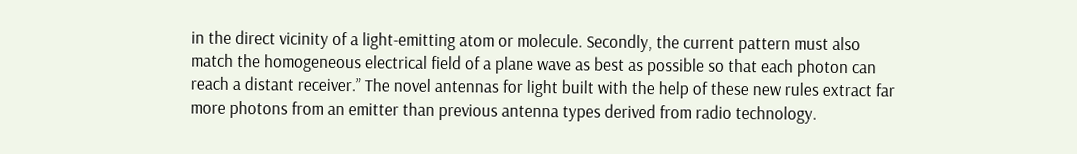in the direct vicinity of a light-emitting atom or molecule. Secondly, the current pattern must also match the homogeneous electrical field of a plane wave as best as possible so that each photon can reach a distant receiver.” The novel antennas for light built with the help of these new rules extract far more photons from an emitter than previous antenna types derived from radio technology.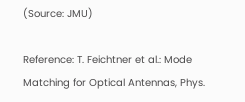(Source: JMU)

Reference: T. Feichtner et al.: Mode Matching for Optical Antennas, Phys.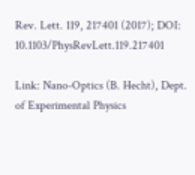Rev. Lett. 119, 217401 (2017); DOI: 10.1103/PhysRevLett.119.217401

Link: Nano-Optics (B. Hecht), Dept. of Experimental Physics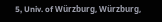5, Univ. of Würzburg, Würzburg,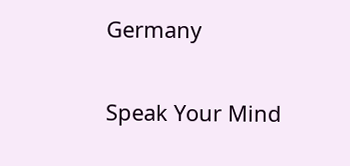Germany

Speak Your Mind